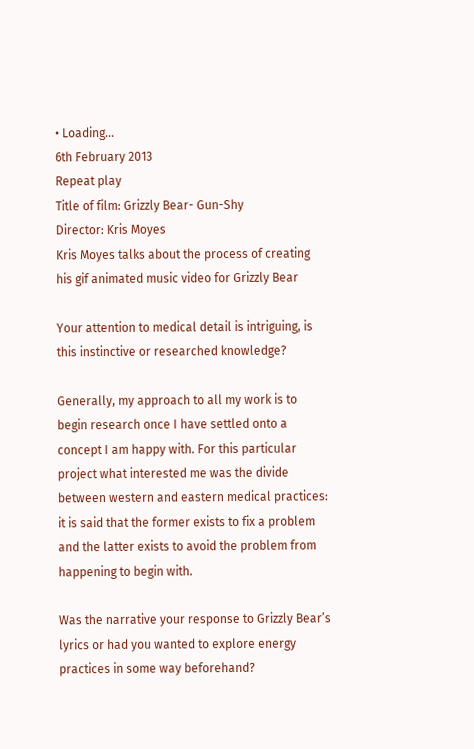• Loading...
6th February 2013
Repeat play
Title of film: Grizzly Bear- Gun-Shy
Director: Kris Moyes
Kris Moyes talks about the process of creating his gif animated music video for Grizzly Bear

Your attention to medical detail is intriguing, is this instinctive or researched knowledge?

Generally, my approach to all my work is to begin research once I have settled onto a concept I am happy with. For this particular project what interested me was the divide between western and eastern medical practices: it is said that the former exists to fix a problem and the latter exists to avoid the problem from happening to begin with.

Was the narrative your response to Grizzly Bear’s lyrics or had you wanted to explore energy practices in some way beforehand?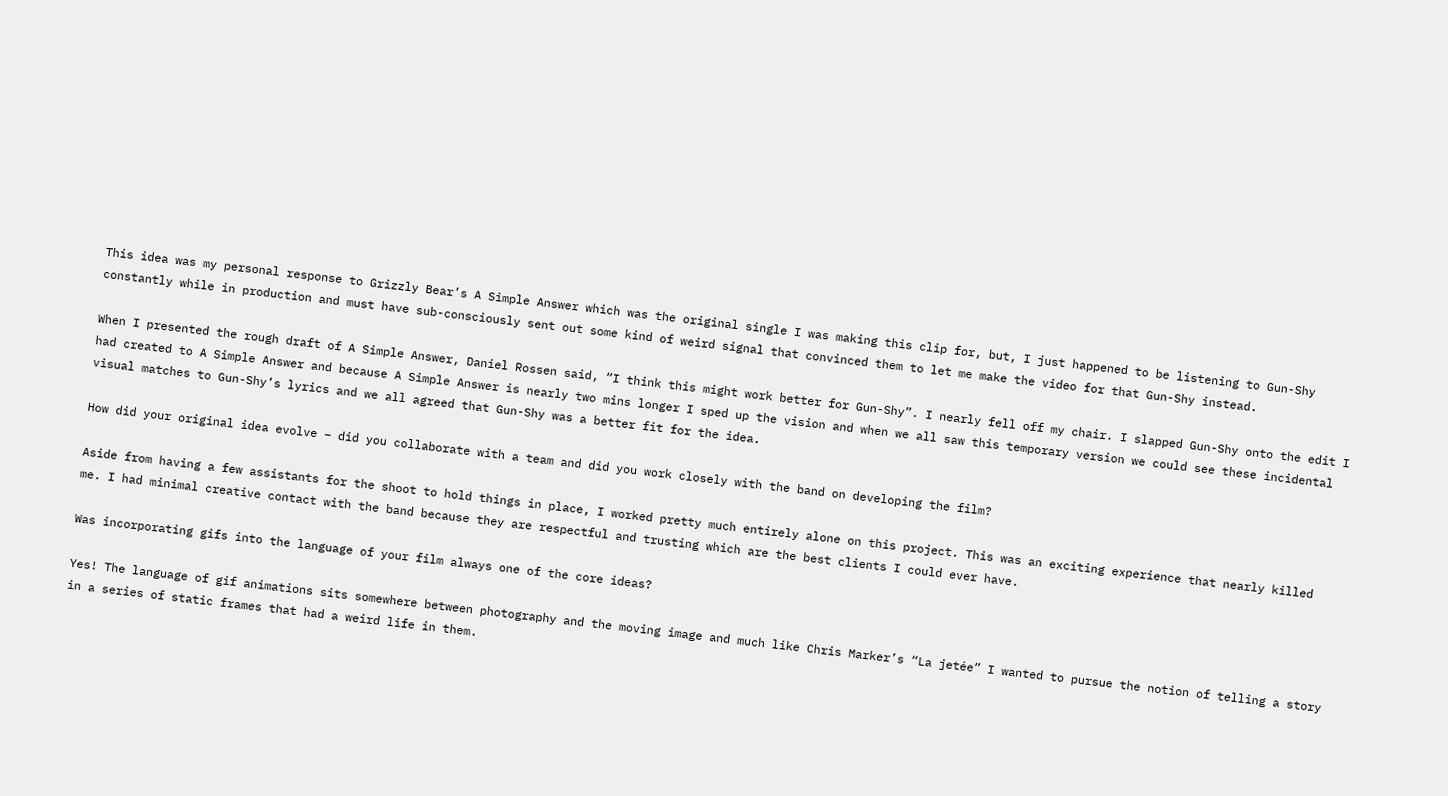This idea was my personal response to Grizzly Bear’s A Simple Answer which was the original single I was making this clip for, but, I just happened to be listening to Gun-Shy constantly while in production and must have sub-consciously sent out some kind of weird signal that convinced them to let me make the video for that Gun-Shy instead.

When I presented the rough draft of A Simple Answer, Daniel Rossen said, “I think this might work better for Gun-Shy”. I nearly fell off my chair. I slapped Gun-Shy onto the edit I had created to A Simple Answer and because A Simple Answer is nearly two mins longer I sped up the vision and when we all saw this temporary version we could see these incidental visual matches to Gun-Shy’s lyrics and we all agreed that Gun-Shy was a better fit for the idea.

How did your original idea evolve – did you collaborate with a team and did you work closely with the band on developing the film?

Aside from having a few assistants for the shoot to hold things in place, I worked pretty much entirely alone on this project. This was an exciting experience that nearly killed me. I had minimal creative contact with the band because they are respectful and trusting which are the best clients I could ever have.

Was incorporating gifs into the language of your film always one of the core ideas?

Yes! The language of gif animations sits somewhere between photography and the moving image and much like Chris Marker’s “La jetée” I wanted to pursue the notion of telling a story in a series of static frames that had a weird life in them.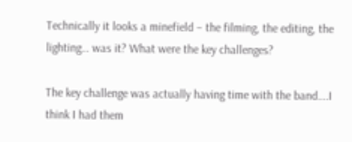Technically it looks a minefield – the filming, the editing, the lighting… was it? What were the key challenges?

The key challenge was actually having time with the band….I think I had them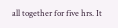all together for five hrs. It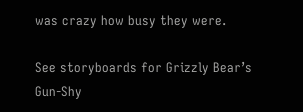was crazy how busy they were.

See storyboards for Grizzly Bear’s Gun-Shy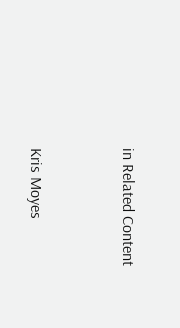in Related Content


Kris Moyes